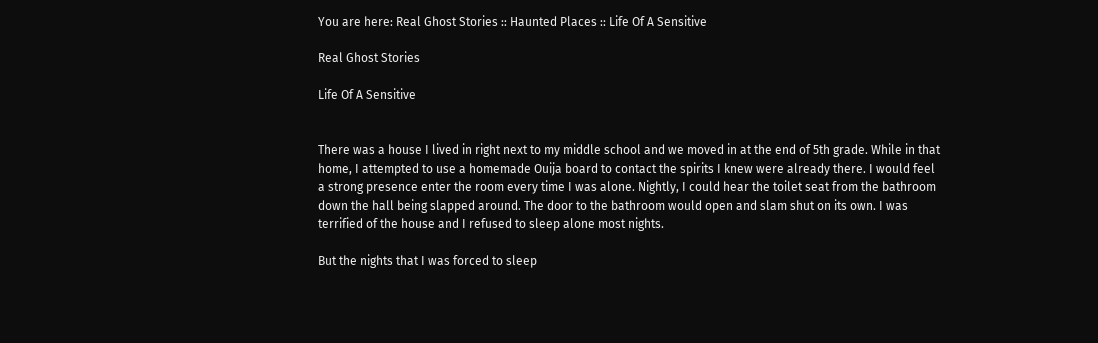You are here: Real Ghost Stories :: Haunted Places :: Life Of A Sensitive

Real Ghost Stories

Life Of A Sensitive


There was a house I lived in right next to my middle school and we moved in at the end of 5th grade. While in that home, I attempted to use a homemade Ouija board to contact the spirits I knew were already there. I would feel a strong presence enter the room every time I was alone. Nightly, I could hear the toilet seat from the bathroom down the hall being slapped around. The door to the bathroom would open and slam shut on its own. I was terrified of the house and I refused to sleep alone most nights.

But the nights that I was forced to sleep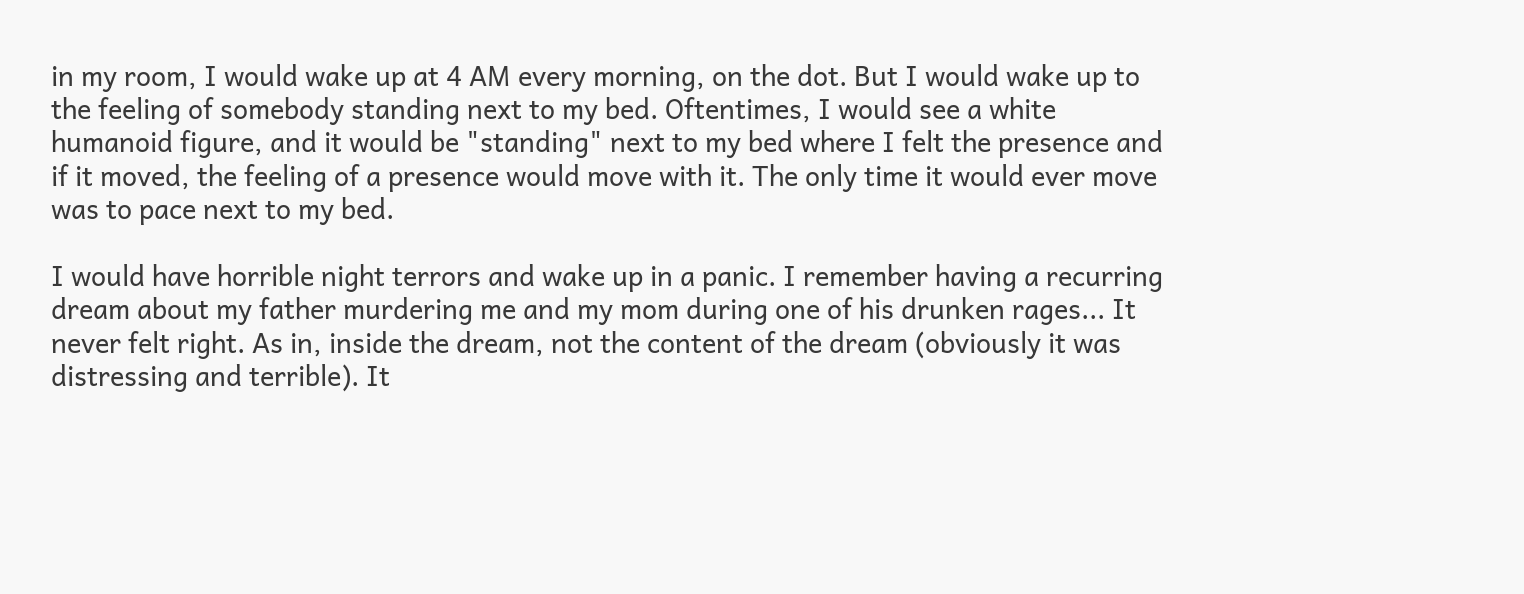in my room, I would wake up at 4 AM every morning, on the dot. But I would wake up to the feeling of somebody standing next to my bed. Oftentimes, I would see a white humanoid figure, and it would be "standing" next to my bed where I felt the presence and if it moved, the feeling of a presence would move with it. The only time it would ever move was to pace next to my bed.

I would have horrible night terrors and wake up in a panic. I remember having a recurring dream about my father murdering me and my mom during one of his drunken rages... It never felt right. As in, inside the dream, not the content of the dream (obviously it was distressing and terrible). It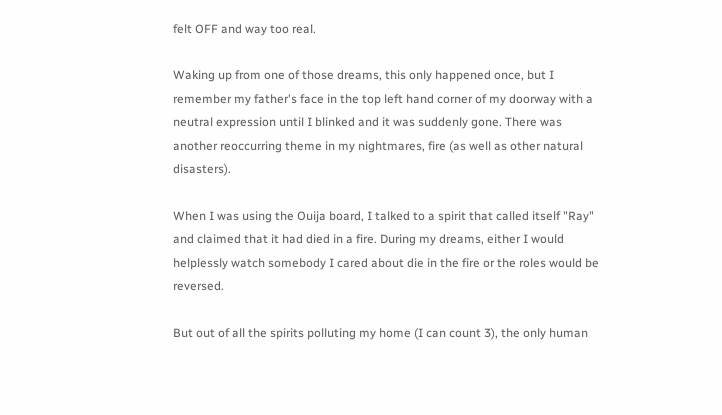felt OFF and way too real.

Waking up from one of those dreams, this only happened once, but I remember my father's face in the top left hand corner of my doorway with a neutral expression until I blinked and it was suddenly gone. There was another reoccurring theme in my nightmares, fire (as well as other natural disasters).

When I was using the Ouija board, I talked to a spirit that called itself "Ray" and claimed that it had died in a fire. During my dreams, either I would helplessly watch somebody I cared about die in the fire or the roles would be reversed.

But out of all the spirits polluting my home (I can count 3), the only human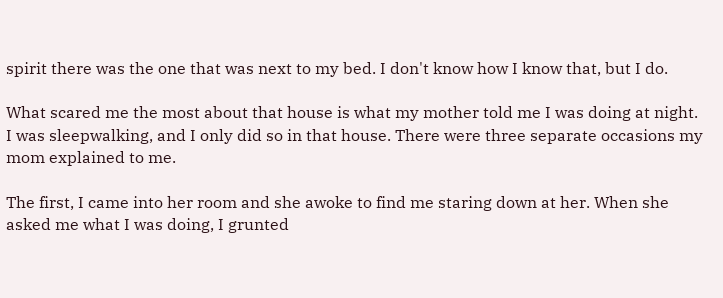spirit there was the one that was next to my bed. I don't know how I know that, but I do.

What scared me the most about that house is what my mother told me I was doing at night. I was sleepwalking, and I only did so in that house. There were three separate occasions my mom explained to me.

The first, I came into her room and she awoke to find me staring down at her. When she asked me what I was doing, I grunted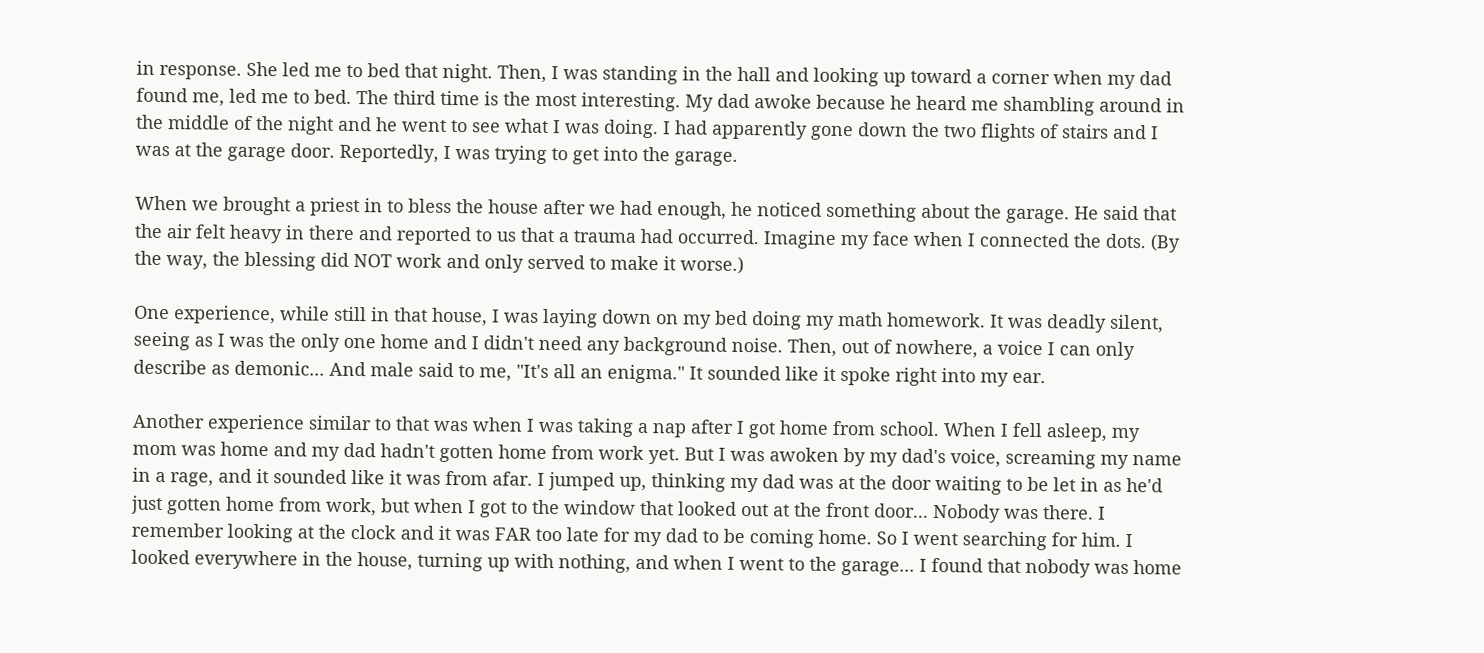in response. She led me to bed that night. Then, I was standing in the hall and looking up toward a corner when my dad found me, led me to bed. The third time is the most interesting. My dad awoke because he heard me shambling around in the middle of the night and he went to see what I was doing. I had apparently gone down the two flights of stairs and I was at the garage door. Reportedly, I was trying to get into the garage.

When we brought a priest in to bless the house after we had enough, he noticed something about the garage. He said that the air felt heavy in there and reported to us that a trauma had occurred. Imagine my face when I connected the dots. (By the way, the blessing did NOT work and only served to make it worse.)

One experience, while still in that house, I was laying down on my bed doing my math homework. It was deadly silent, seeing as I was the only one home and I didn't need any background noise. Then, out of nowhere, a voice I can only describe as demonic... And male said to me, "It's all an enigma." It sounded like it spoke right into my ear.

Another experience similar to that was when I was taking a nap after I got home from school. When I fell asleep, my mom was home and my dad hadn't gotten home from work yet. But I was awoken by my dad's voice, screaming my name in a rage, and it sounded like it was from afar. I jumped up, thinking my dad was at the door waiting to be let in as he'd just gotten home from work, but when I got to the window that looked out at the front door... Nobody was there. I remember looking at the clock and it was FAR too late for my dad to be coming home. So I went searching for him. I looked everywhere in the house, turning up with nothing, and when I went to the garage... I found that nobody was home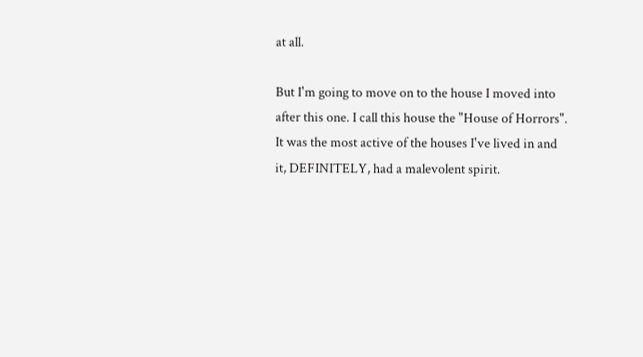at all.

But I'm going to move on to the house I moved into after this one. I call this house the "House of Horrors". It was the most active of the houses I've lived in and it, DEFINITELY, had a malevolent spirit.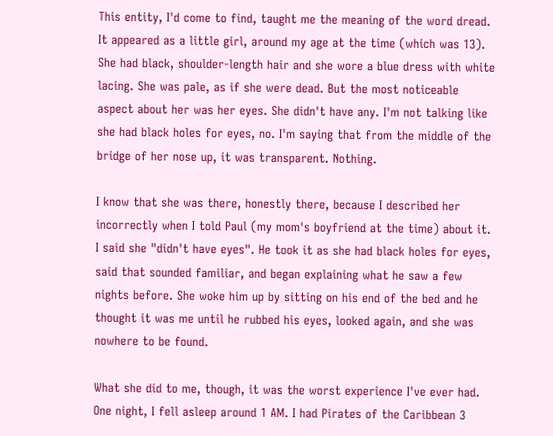This entity, I'd come to find, taught me the meaning of the word dread. It appeared as a little girl, around my age at the time (which was 13). She had black, shoulder-length hair and she wore a blue dress with white lacing. She was pale, as if she were dead. But the most noticeable aspect about her was her eyes. She didn't have any. I'm not talking like she had black holes for eyes, no. I'm saying that from the middle of the bridge of her nose up, it was transparent. Nothing.

I know that she was there, honestly there, because I described her incorrectly when I told Paul (my mom's boyfriend at the time) about it. I said she "didn't have eyes". He took it as she had black holes for eyes, said that sounded familiar, and began explaining what he saw a few nights before. She woke him up by sitting on his end of the bed and he thought it was me until he rubbed his eyes, looked again, and she was nowhere to be found.

What she did to me, though, it was the worst experience I've ever had. One night, I fell asleep around 1 AM. I had Pirates of the Caribbean 3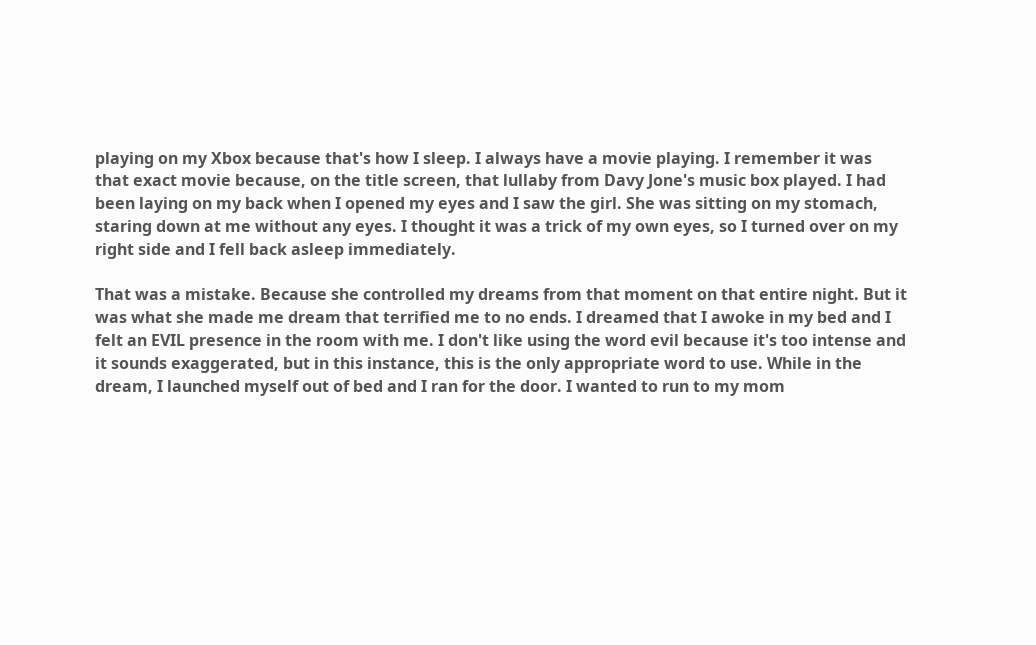playing on my Xbox because that's how I sleep. I always have a movie playing. I remember it was that exact movie because, on the title screen, that lullaby from Davy Jone's music box played. I had been laying on my back when I opened my eyes and I saw the girl. She was sitting on my stomach, staring down at me without any eyes. I thought it was a trick of my own eyes, so I turned over on my right side and I fell back asleep immediately.

That was a mistake. Because she controlled my dreams from that moment on that entire night. But it was what she made me dream that terrified me to no ends. I dreamed that I awoke in my bed and I felt an EVIL presence in the room with me. I don't like using the word evil because it's too intense and it sounds exaggerated, but in this instance, this is the only appropriate word to use. While in the dream, I launched myself out of bed and I ran for the door. I wanted to run to my mom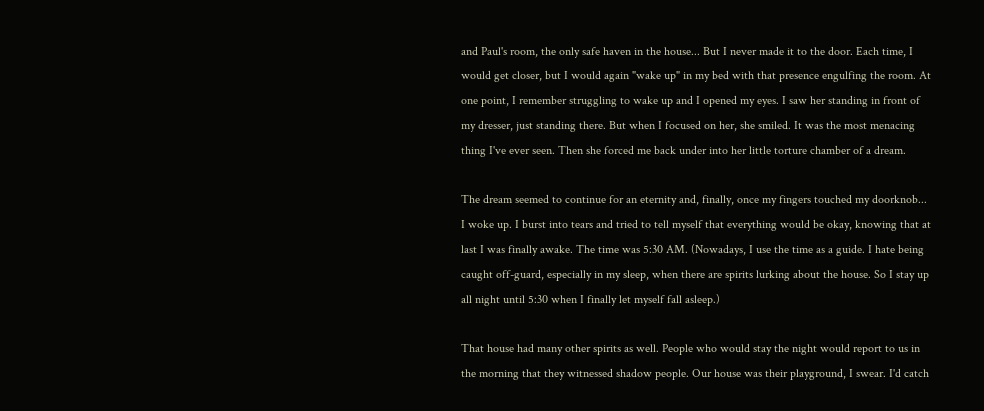and Paul's room, the only safe haven in the house... But I never made it to the door. Each time, I would get closer, but I would again "wake up" in my bed with that presence engulfing the room. At one point, I remember struggling to wake up and I opened my eyes. I saw her standing in front of my dresser, just standing there. But when I focused on her, she smiled. It was the most menacing thing I've ever seen. Then she forced me back under into her little torture chamber of a dream.

The dream seemed to continue for an eternity and, finally, once my fingers touched my doorknob... I woke up. I burst into tears and tried to tell myself that everything would be okay, knowing that at last I was finally awake. The time was 5:30 AM. (Nowadays, I use the time as a guide. I hate being caught off-guard, especially in my sleep, when there are spirits lurking about the house. So I stay up all night until 5:30 when I finally let myself fall asleep.)

That house had many other spirits as well. People who would stay the night would report to us in the morning that they witnessed shadow people. Our house was their playground, I swear. I'd catch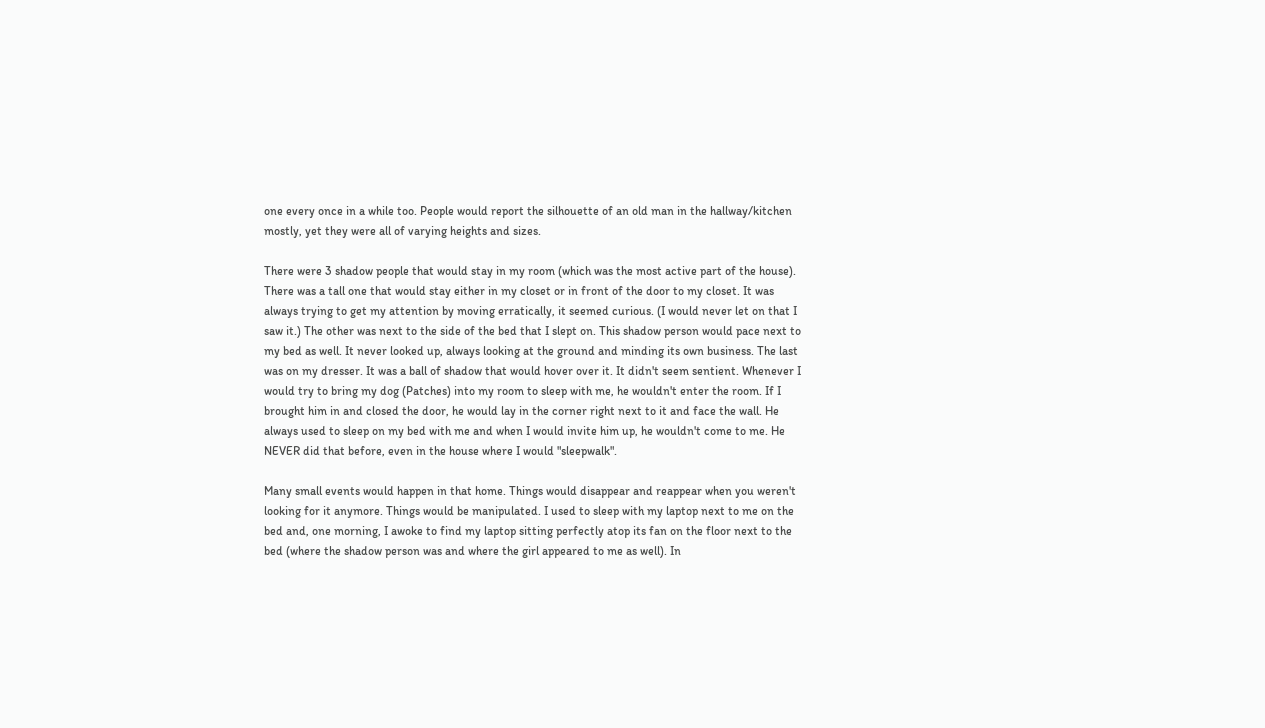one every once in a while too. People would report the silhouette of an old man in the hallway/kitchen mostly, yet they were all of varying heights and sizes.

There were 3 shadow people that would stay in my room (which was the most active part of the house). There was a tall one that would stay either in my closet or in front of the door to my closet. It was always trying to get my attention by moving erratically, it seemed curious. (I would never let on that I saw it.) The other was next to the side of the bed that I slept on. This shadow person would pace next to my bed as well. It never looked up, always looking at the ground and minding its own business. The last was on my dresser. It was a ball of shadow that would hover over it. It didn't seem sentient. Whenever I would try to bring my dog (Patches) into my room to sleep with me, he wouldn't enter the room. If I brought him in and closed the door, he would lay in the corner right next to it and face the wall. He always used to sleep on my bed with me and when I would invite him up, he wouldn't come to me. He NEVER did that before, even in the house where I would "sleepwalk".

Many small events would happen in that home. Things would disappear and reappear when you weren't looking for it anymore. Things would be manipulated. I used to sleep with my laptop next to me on the bed and, one morning, I awoke to find my laptop sitting perfectly atop its fan on the floor next to the bed (where the shadow person was and where the girl appeared to me as well). In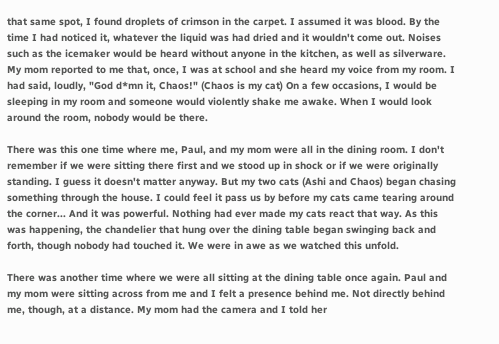that same spot, I found droplets of crimson in the carpet. I assumed it was blood. By the time I had noticed it, whatever the liquid was had dried and it wouldn't come out. Noises such as the icemaker would be heard without anyone in the kitchen, as well as silverware. My mom reported to me that, once, I was at school and she heard my voice from my room. I had said, loudly, "God d*mn it, Chaos!" (Chaos is my cat) On a few occasions, I would be sleeping in my room and someone would violently shake me awake. When I would look around the room, nobody would be there.

There was this one time where me, Paul, and my mom were all in the dining room. I don't remember if we were sitting there first and we stood up in shock or if we were originally standing. I guess it doesn't matter anyway. But my two cats (Ashi and Chaos) began chasing something through the house. I could feel it pass us by before my cats came tearing around the corner... And it was powerful. Nothing had ever made my cats react that way. As this was happening, the chandelier that hung over the dining table began swinging back and forth, though nobody had touched it. We were in awe as we watched this unfold.

There was another time where we were all sitting at the dining table once again. Paul and my mom were sitting across from me and I felt a presence behind me. Not directly behind me, though, at a distance. My mom had the camera and I told her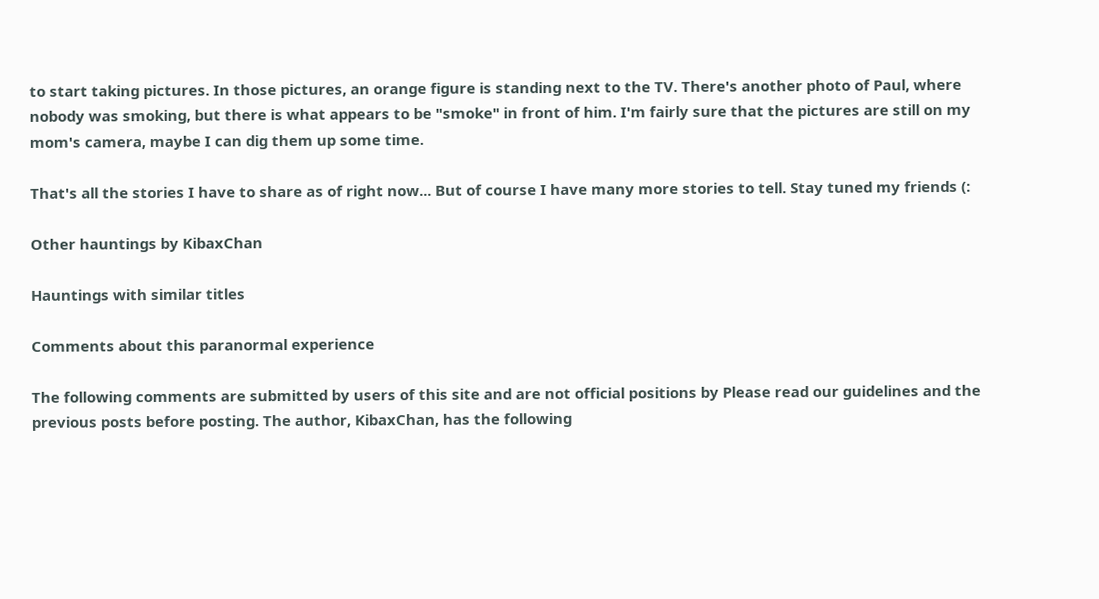to start taking pictures. In those pictures, an orange figure is standing next to the TV. There's another photo of Paul, where nobody was smoking, but there is what appears to be "smoke" in front of him. I'm fairly sure that the pictures are still on my mom's camera, maybe I can dig them up some time.

That's all the stories I have to share as of right now... But of course I have many more stories to tell. Stay tuned my friends (:

Other hauntings by KibaxChan

Hauntings with similar titles

Comments about this paranormal experience

The following comments are submitted by users of this site and are not official positions by Please read our guidelines and the previous posts before posting. The author, KibaxChan, has the following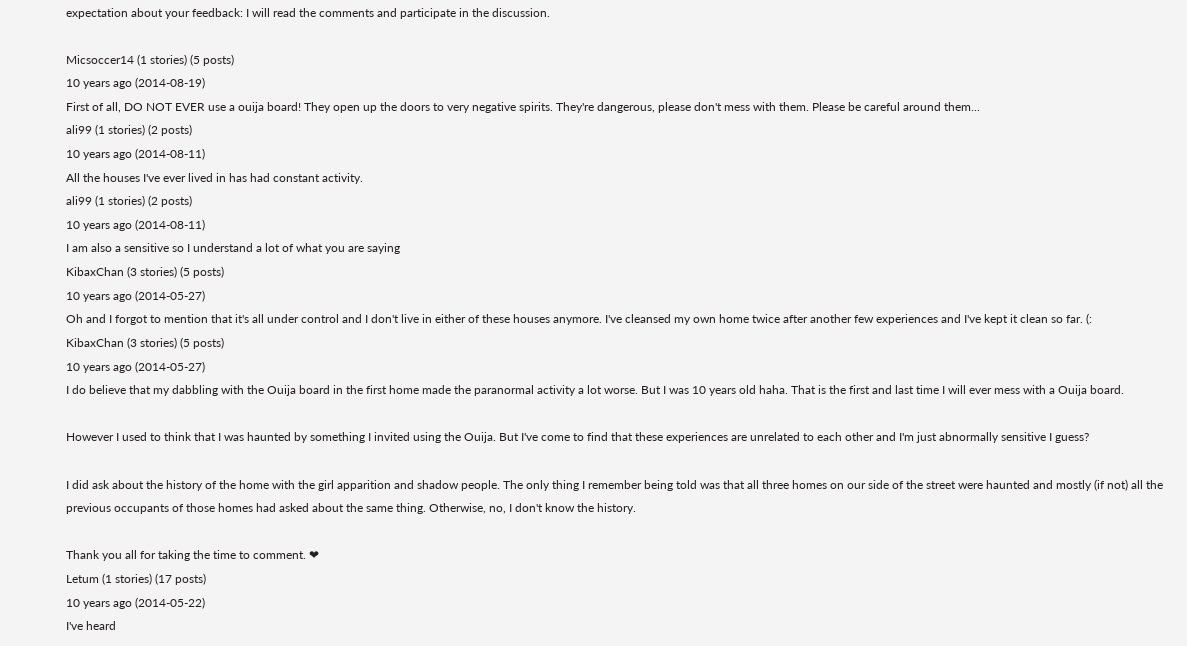expectation about your feedback: I will read the comments and participate in the discussion.

Micsoccer14 (1 stories) (5 posts)
10 years ago (2014-08-19)
First of all, DO NOT EVER use a ouija board! They open up the doors to very negative spirits. They're dangerous, please don't mess with them. Please be careful around them...
ali99 (1 stories) (2 posts)
10 years ago (2014-08-11)
All the houses I've ever lived in has had constant activity.
ali99 (1 stories) (2 posts)
10 years ago (2014-08-11)
I am also a sensitive so I understand a lot of what you are saying
KibaxChan (3 stories) (5 posts)
10 years ago (2014-05-27)
Oh and I forgot to mention that it's all under control and I don't live in either of these houses anymore. I've cleansed my own home twice after another few experiences and I've kept it clean so far. (:
KibaxChan (3 stories) (5 posts)
10 years ago (2014-05-27)
I do believe that my dabbling with the Ouija board in the first home made the paranormal activity a lot worse. But I was 10 years old haha. That is the first and last time I will ever mess with a Ouija board.

However I used to think that I was haunted by something I invited using the Ouija. But I've come to find that these experiences are unrelated to each other and I'm just abnormally sensitive I guess?

I did ask about the history of the home with the girl apparition and shadow people. The only thing I remember being told was that all three homes on our side of the street were haunted and mostly (if not) all the previous occupants of those homes had asked about the same thing. Otherwise, no, I don't know the history.

Thank you all for taking the time to comment. ❤
Letum (1 stories) (17 posts)
10 years ago (2014-05-22)
I've heard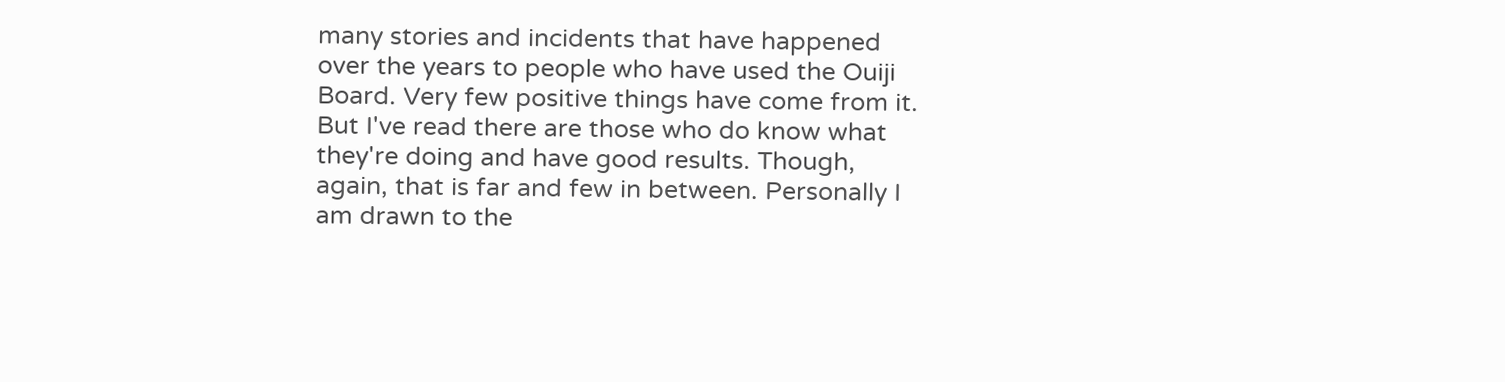many stories and incidents that have happened over the years to people who have used the Ouiji Board. Very few positive things have come from it. But I've read there are those who do know what they're doing and have good results. Though, again, that is far and few in between. Personally I am drawn to the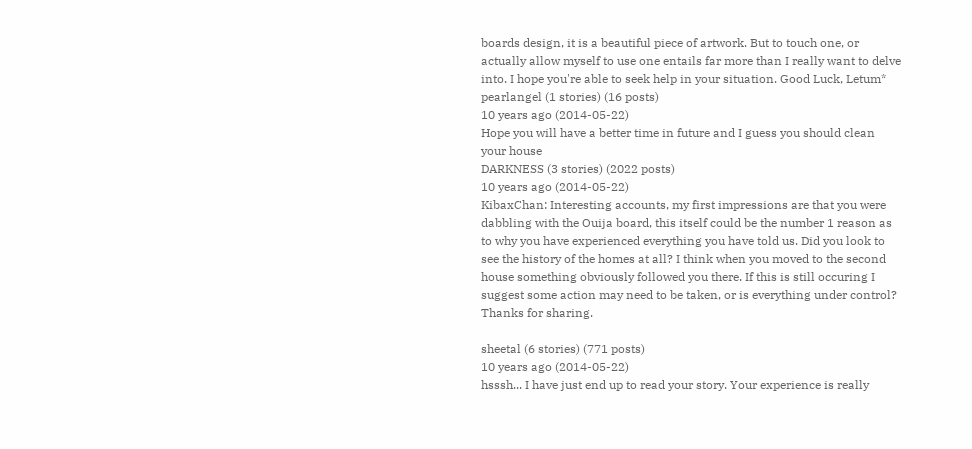boards design, it is a beautiful piece of artwork. But to touch one, or actually allow myself to use one entails far more than I really want to delve into. I hope you're able to seek help in your situation. Good Luck, Letum*
pearlangel (1 stories) (16 posts)
10 years ago (2014-05-22)
Hope you will have a better time in future and I guess you should clean your house
DARKNESS (3 stories) (2022 posts)
10 years ago (2014-05-22)
KibaxChan: Interesting accounts, my first impressions are that you were dabbling with the Ouija board, this itself could be the number 1 reason as to why you have experienced everything you have told us. Did you look to see the history of the homes at all? I think when you moved to the second house something obviously followed you there. If this is still occuring I suggest some action may need to be taken, or is everything under control? Thanks for sharing.

sheetal (6 stories) (771 posts)
10 years ago (2014-05-22)
hsssh... I have just end up to read your story. Your experience is really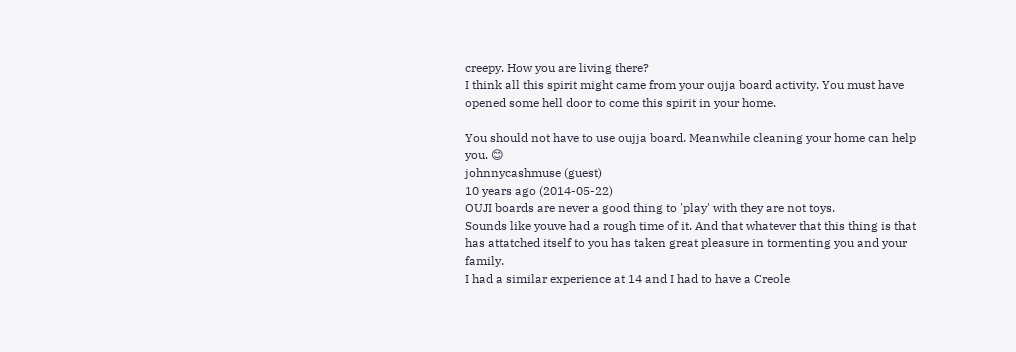creepy. How you are living there?
I think all this spirit might came from your oujja board activity. You must have opened some hell door to come this spirit in your home.

You should not have to use oujja board. Meanwhile cleaning your home can help you. 😊
johnnycashmuse (guest)
10 years ago (2014-05-22)
OUJI boards are never a good thing to 'play' with they are not toys.
Sounds like youve had a rough time of it. And that whatever that this thing is that has attatched itself to you has taken great pleasure in tormenting you and your family.
I had a similar experience at 14 and I had to have a Creole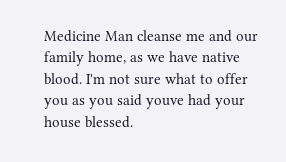Medicine Man cleanse me and our family home, as we have native blood. I'm not sure what to offer you as you said youve had your house blessed.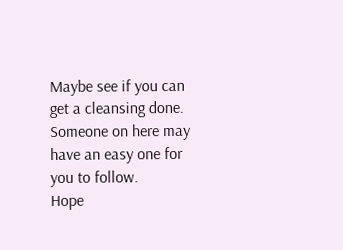Maybe see if you can get a cleansing done. Someone on here may have an easy one for you to follow.
Hope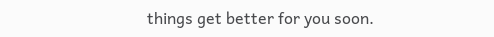things get better for you soon.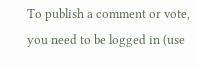To publish a comment or vote, you need to be logged in (use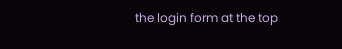the login form at the top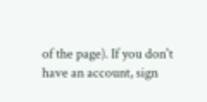of the page). If you don't have an account, sign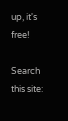up, it's free!

Search this site: